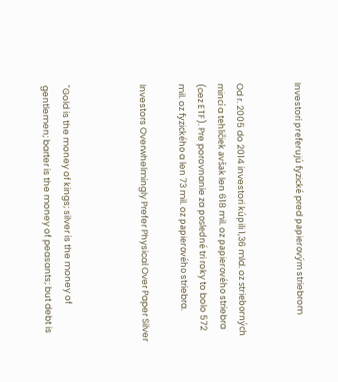Investori preferujú fyzické pred papierovým striebrom


Od r. 2005 do 2014 investori kúpili 1,36 mld. oz strieborných mincí a tehličiek avšak len 618 mil. oz papierového striebra (cez ETF). Pre porovnanie za posledné tri roky to bolo 572 mil. oz fyzického a len 73 mil. oz papierového striebra.

Investors Overwhelmingly Prefer Physical Over Paper Silver



"Gold is the money of kings; silver is the money of gentlemen; barter is the money of peasants; but debt is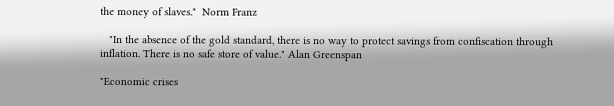the money of slaves."  Norm Franz

   "In the absence of the gold standard, there is no way to protect savings from confiscation through  inflation. There is no safe store of value." Alan Greenspan

"Economic crises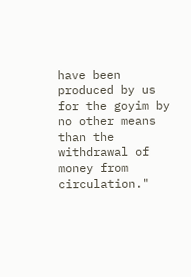have been produced by us for the goyim by no other means than the withdrawal of money from circulation."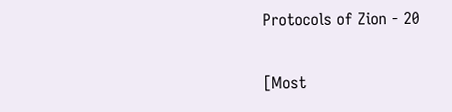Protocols of Zion - 20

[Most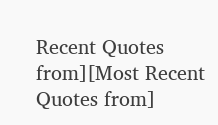Recent Quotes from][Most Recent Quotes from]